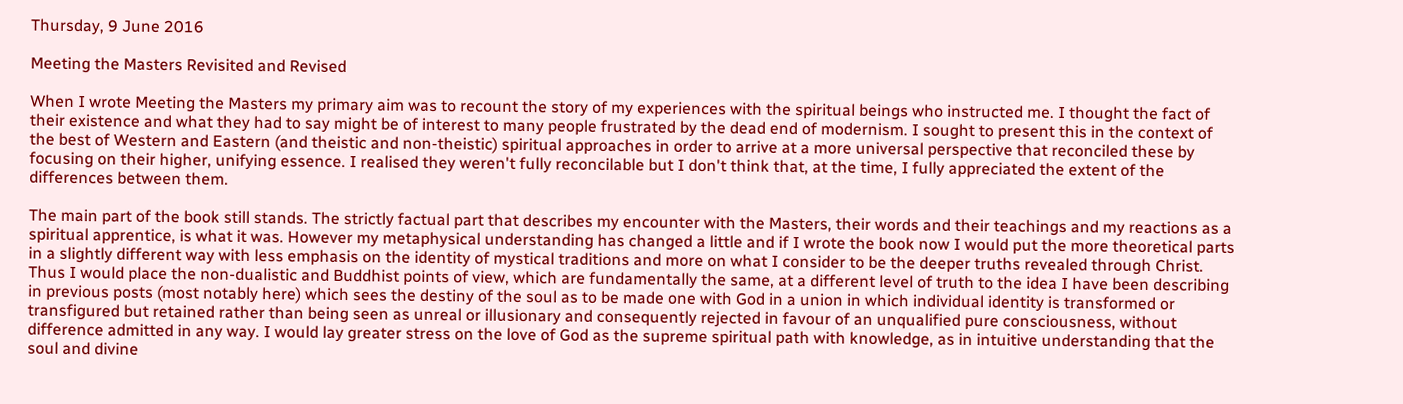Thursday, 9 June 2016

Meeting the Masters Revisited and Revised

When I wrote Meeting the Masters my primary aim was to recount the story of my experiences with the spiritual beings who instructed me. I thought the fact of their existence and what they had to say might be of interest to many people frustrated by the dead end of modernism. I sought to present this in the context of the best of Western and Eastern (and theistic and non-theistic) spiritual approaches in order to arrive at a more universal perspective that reconciled these by focusing on their higher, unifying essence. I realised they weren't fully reconcilable but I don't think that, at the time, I fully appreciated the extent of the differences between them.

The main part of the book still stands. The strictly factual part that describes my encounter with the Masters, their words and their teachings and my reactions as a spiritual apprentice, is what it was. However my metaphysical understanding has changed a little and if I wrote the book now I would put the more theoretical parts in a slightly different way with less emphasis on the identity of mystical traditions and more on what I consider to be the deeper truths revealed through Christ. Thus I would place the non-dualistic and Buddhist points of view, which are fundamentally the same, at a different level of truth to the idea I have been describing in previous posts (most notably here) which sees the destiny of the soul as to be made one with God in a union in which individual identity is transformed or transfigured but retained rather than being seen as unreal or illusionary and consequently rejected in favour of an unqualified pure consciousness, without difference admitted in any way. I would lay greater stress on the love of God as the supreme spiritual path with knowledge, as in intuitive understanding that the soul and divine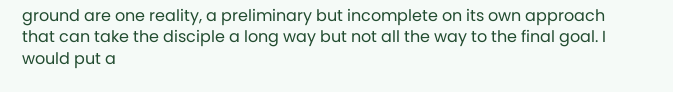ground are one reality, a preliminary but incomplete on its own approach that can take the disciple a long way but not all the way to the final goal. I would put a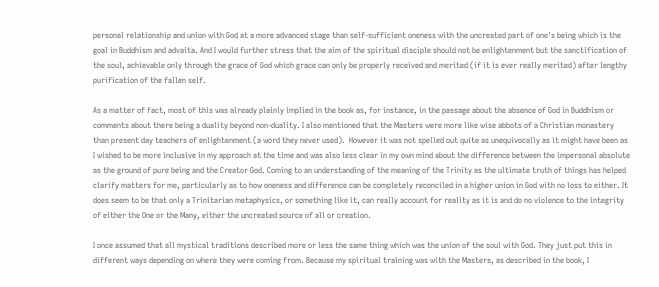personal relationship and union with God at a more advanced stage than self-sufficient oneness with the uncreated part of one's being which is the goal in Buddhism and advaita. And I would further stress that the aim of the spiritual disciple should not be enlightenment but the sanctification of the soul, achievable only through the grace of God which grace can only be properly received and merited (if it is ever really merited) after lengthy purification of the fallen self.

As a matter of fact, most of this was already plainly implied in the book as, for instance, in the passage about the absence of God in Buddhism or comments about there being a duality beyond non-duality. I also mentioned that the Masters were more like wise abbots of a Christian monastery than present day teachers of enlightenment (a word they never used).  However it was not spelled out quite as unequivocally as it might have been as I wished to be more inclusive in my approach at the time and was also less clear in my own mind about the difference between the impersonal absolute as the ground of pure being and the Creator God. Coming to an understanding of the meaning of the Trinity as the ultimate truth of things has helped clarify matters for me, particularly as to how oneness and difference can be completely reconciled in a higher union in God with no loss to either. It does seem to be that only a Trinitarian metaphysics, or something like it, can really account for reality as it is and do no violence to the integrity of either the One or the Many, either the uncreated source of all or creation.

I once assumed that all mystical traditions described more or less the same thing which was the union of the soul with God. They just put this in different ways depending on where they were coming from. Because my spiritual training was with the Masters, as described in the book, I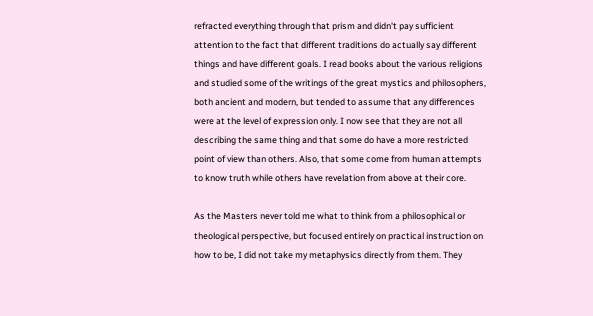refracted everything through that prism and didn't pay sufficient attention to the fact that different traditions do actually say different things and have different goals. I read books about the various religions and studied some of the writings of the great mystics and philosophers, both ancient and modern, but tended to assume that any differences were at the level of expression only. I now see that they are not all describing the same thing and that some do have a more restricted point of view than others. Also, that some come from human attempts to know truth while others have revelation from above at their core.

As the Masters never told me what to think from a philosophical or theological perspective, but focused entirely on practical instruction on how to be, I did not take my metaphysics directly from them. They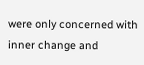were only concerned with inner change and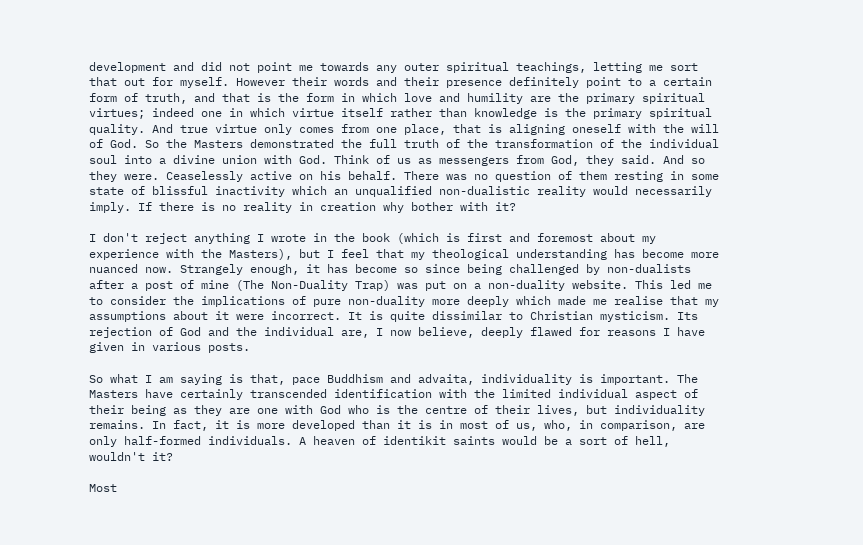development and did not point me towards any outer spiritual teachings, letting me sort that out for myself. However their words and their presence definitely point to a certain form of truth, and that is the form in which love and humility are the primary spiritual virtues; indeed one in which virtue itself rather than knowledge is the primary spiritual quality. And true virtue only comes from one place, that is aligning oneself with the will of God. So the Masters demonstrated the full truth of the transformation of the individual soul into a divine union with God. Think of us as messengers from God, they said. And so they were. Ceaselessly active on his behalf. There was no question of them resting in some state of blissful inactivity which an unqualified non-dualistic reality would necessarily imply. If there is no reality in creation why bother with it?

I don't reject anything I wrote in the book (which is first and foremost about my experience with the Masters), but I feel that my theological understanding has become more nuanced now. Strangely enough, it has become so since being challenged by non-dualists after a post of mine (The Non-Duality Trap) was put on a non-duality website. This led me to consider the implications of pure non-duality more deeply which made me realise that my assumptions about it were incorrect. It is quite dissimilar to Christian mysticism. Its rejection of God and the individual are, I now believe, deeply flawed for reasons I have given in various posts.

So what I am saying is that, pace Buddhism and advaita, individuality is important. The Masters have certainly transcended identification with the limited individual aspect of their being as they are one with God who is the centre of their lives, but individuality remains. In fact, it is more developed than it is in most of us, who, in comparison, are only half-formed individuals. A heaven of identikit saints would be a sort of hell, wouldn't it?

Most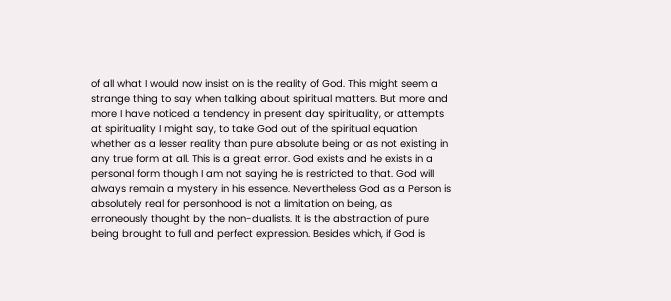of all what I would now insist on is the reality of God. This might seem a strange thing to say when talking about spiritual matters. But more and more I have noticed a tendency in present day spirituality, or attempts at spirituality I might say, to take God out of the spiritual equation whether as a lesser reality than pure absolute being or as not existing in any true form at all. This is a great error. God exists and he exists in a personal form though I am not saying he is restricted to that. God will always remain a mystery in his essence. Nevertheless God as a Person is absolutely real for personhood is not a limitation on being, as erroneously thought by the non-dualists. It is the abstraction of pure being brought to full and perfect expression. Besides which, if God is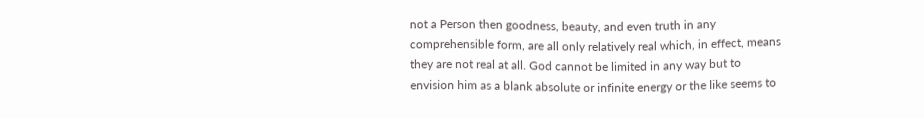not a Person then goodness, beauty, and even truth in any comprehensible form, are all only relatively real which, in effect, means they are not real at all. God cannot be limited in any way but to envision him as a blank absolute or infinite energy or the like seems to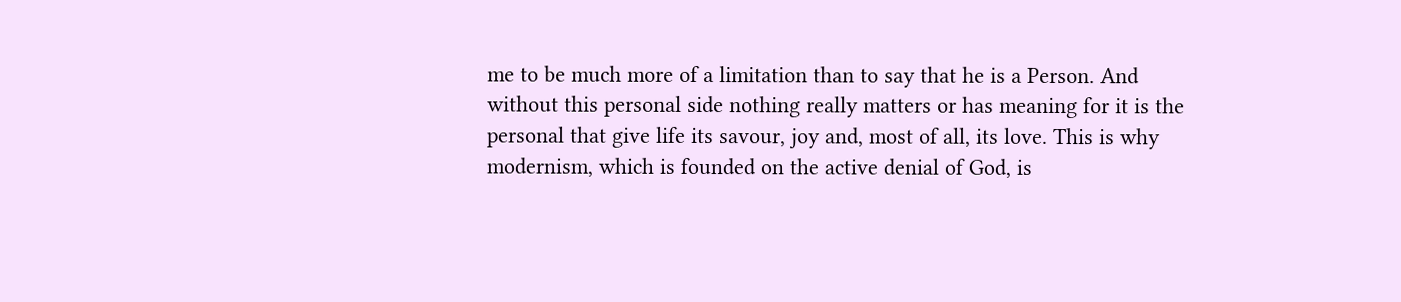me to be much more of a limitation than to say that he is a Person. And without this personal side nothing really matters or has meaning for it is the personal that give life its savour, joy and, most of all, its love. This is why modernism, which is founded on the active denial of God, is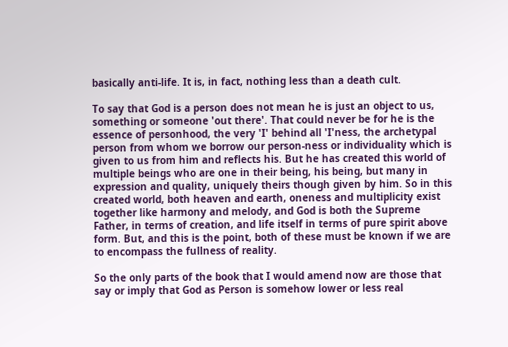basically anti-life. It is, in fact, nothing less than a death cult.

To say that God is a person does not mean he is just an object to us, something or someone 'out there'. That could never be for he is the essence of personhood, the very 'I' behind all 'I'ness, the archetypal person from whom we borrow our person-ness or individuality which is given to us from him and reflects his. But he has created this world of multiple beings who are one in their being, his being, but many in expression and quality, uniquely theirs though given by him. So in this created world, both heaven and earth, oneness and multiplicity exist together like harmony and melody, and God is both the Supreme Father, in terms of creation, and life itself in terms of pure spirit above form. But, and this is the point, both of these must be known if we are to encompass the fullness of reality.

So the only parts of the book that I would amend now are those that say or imply that God as Person is somehow lower or less real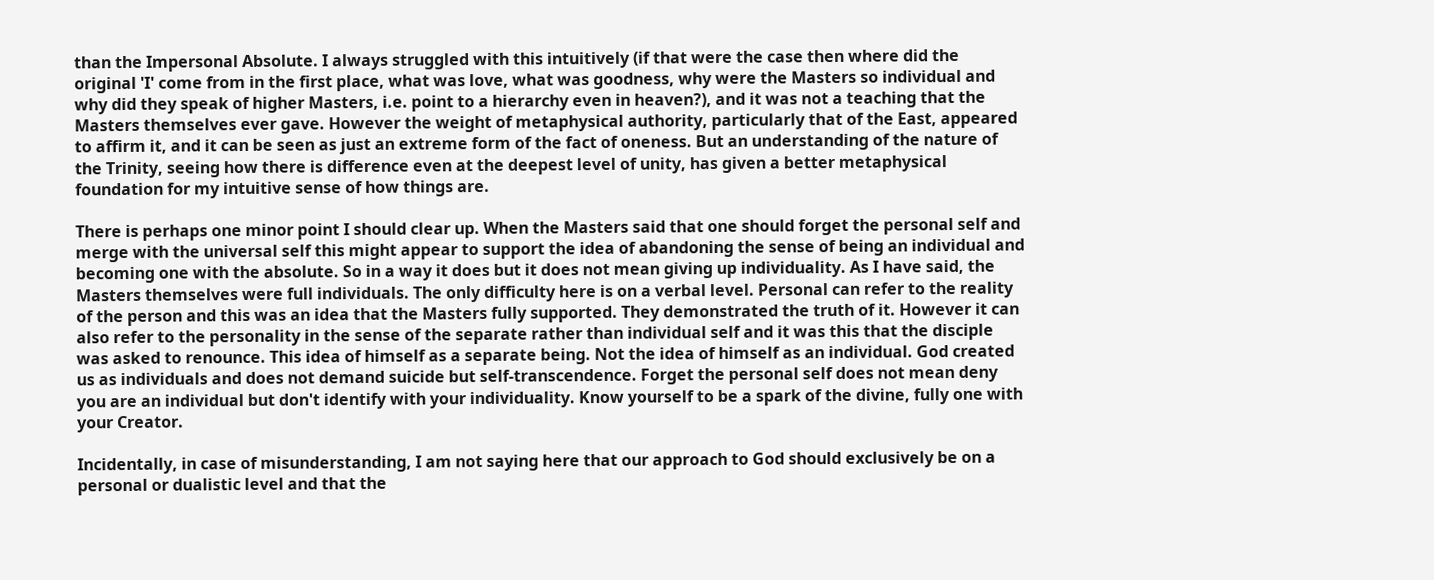than the Impersonal Absolute. I always struggled with this intuitively (if that were the case then where did the original 'I' come from in the first place, what was love, what was goodness, why were the Masters so individual and why did they speak of higher Masters, i.e. point to a hierarchy even in heaven?), and it was not a teaching that the Masters themselves ever gave. However the weight of metaphysical authority, particularly that of the East, appeared to affirm it, and it can be seen as just an extreme form of the fact of oneness. But an understanding of the nature of the Trinity, seeing how there is difference even at the deepest level of unity, has given a better metaphysical foundation for my intuitive sense of how things are.

There is perhaps one minor point I should clear up. When the Masters said that one should forget the personal self and merge with the universal self this might appear to support the idea of abandoning the sense of being an individual and becoming one with the absolute. So in a way it does but it does not mean giving up individuality. As I have said, the Masters themselves were full individuals. The only difficulty here is on a verbal level. Personal can refer to the reality of the person and this was an idea that the Masters fully supported. They demonstrated the truth of it. However it can also refer to the personality in the sense of the separate rather than individual self and it was this that the disciple was asked to renounce. This idea of himself as a separate being. Not the idea of himself as an individual. God created us as individuals and does not demand suicide but self-transcendence. Forget the personal self does not mean deny you are an individual but don't identify with your individuality. Know yourself to be a spark of the divine, fully one with your Creator.

Incidentally, in case of misunderstanding, I am not saying here that our approach to God should exclusively be on a personal or dualistic level and that the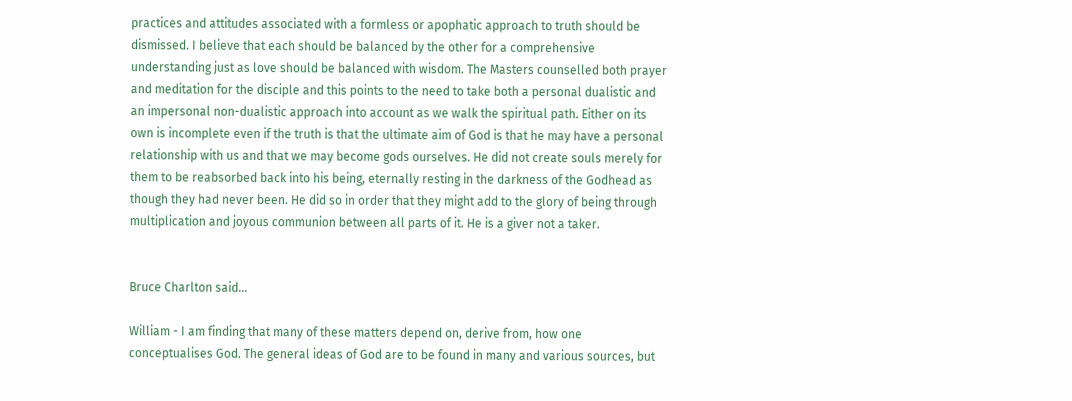practices and attitudes associated with a formless or apophatic approach to truth should be dismissed. I believe that each should be balanced by the other for a comprehensive understanding just as love should be balanced with wisdom. The Masters counselled both prayer and meditation for the disciple and this points to the need to take both a personal dualistic and an impersonal non-dualistic approach into account as we walk the spiritual path. Either on its own is incomplete even if the truth is that the ultimate aim of God is that he may have a personal relationship with us and that we may become gods ourselves. He did not create souls merely for them to be reabsorbed back into his being, eternally resting in the darkness of the Godhead as though they had never been. He did so in order that they might add to the glory of being through multiplication and joyous communion between all parts of it. He is a giver not a taker.


Bruce Charlton said...

William - I am finding that many of these matters depend on, derive from, how one conceptualises God. The general ideas of God are to be found in many and various sources, but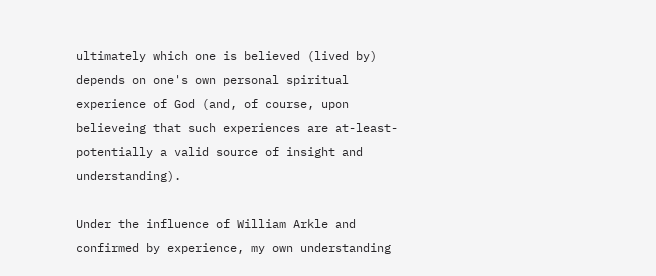ultimately which one is believed (lived by) depends on one's own personal spiritual experience of God (and, of course, upon believeing that such experiences are at-least-potentially a valid source of insight and understanding).

Under the influence of William Arkle and confirmed by experience, my own understanding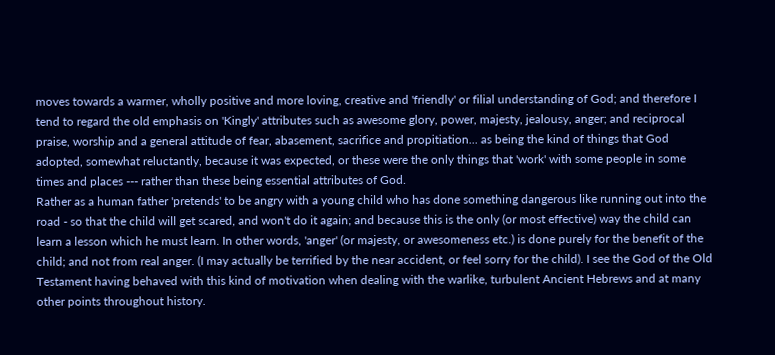moves towards a warmer, wholly positive and more loving, creative and 'friendly' or filial understanding of God; and therefore I tend to regard the old emphasis on 'Kingly' attributes such as awesome glory, power, majesty, jealousy, anger; and reciprocal praise, worship and a general attitude of fear, abasement, sacrifice and propitiation... as being the kind of things that God adopted, somewhat reluctantly, because it was expected, or these were the only things that 'work' with some people in some times and places --- rather than these being essential attributes of God.
Rather as a human father 'pretends' to be angry with a young child who has done something dangerous like running out into the road - so that the child will get scared, and won't do it again; and because this is the only (or most effective) way the child can learn a lesson which he must learn. In other words, 'anger' (or majesty, or awesomeness etc.) is done purely for the benefit of the child; and not from real anger. (I may actually be terrified by the near accident, or feel sorry for the child). I see the God of the Old Testament having behaved with this kind of motivation when dealing with the warlike, turbulent Ancient Hebrews and at many other points throughout history.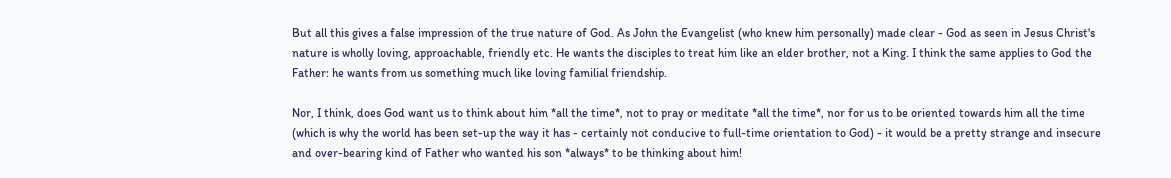But all this gives a false impression of the true nature of God. As John the Evangelist (who knew him personally) made clear - God as seen in Jesus Christ's nature is wholly loving, approachable, friendly etc. He wants the disciples to treat him like an elder brother, not a King. I think the same applies to God the Father: he wants from us something much like loving familial friendship.

Nor, I think, does God want us to think about him *all the time*, not to pray or meditate *all the time*, nor for us to be oriented towards him all the time (which is why the world has been set-up the way it has - certainly not conducive to full-time orientation to God) - it would be a pretty strange and insecure and over-bearing kind of Father who wanted his son *always* to be thinking about him!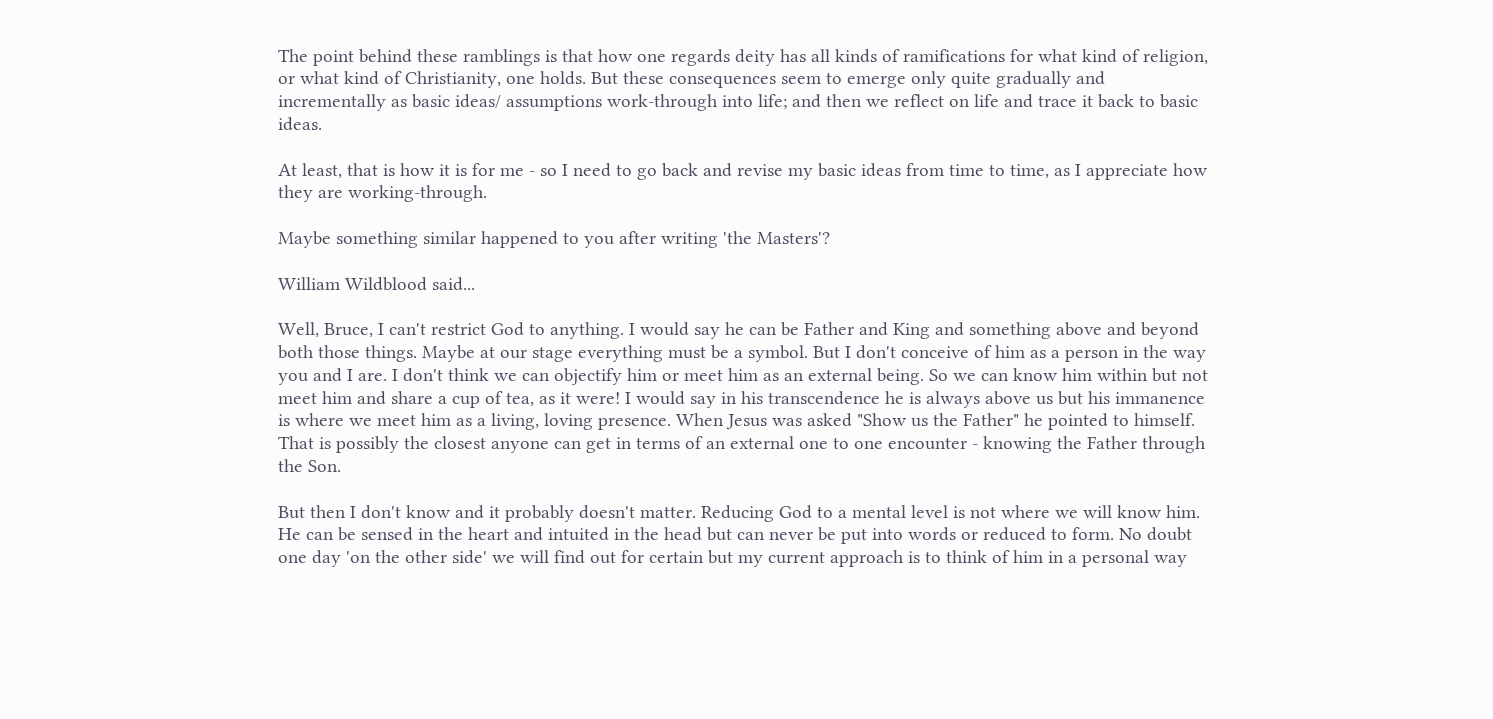The point behind these ramblings is that how one regards deity has all kinds of ramifications for what kind of religion, or what kind of Christianity, one holds. But these consequences seem to emerge only quite gradually and incrementally as basic ideas/ assumptions work-through into life; and then we reflect on life and trace it back to basic ideas.

At least, that is how it is for me - so I need to go back and revise my basic ideas from time to time, as I appreciate how they are working-through.

Maybe something similar happened to you after writing 'the Masters'?

William Wildblood said...

Well, Bruce, I can't restrict God to anything. I would say he can be Father and King and something above and beyond both those things. Maybe at our stage everything must be a symbol. But I don't conceive of him as a person in the way you and I are. I don't think we can objectify him or meet him as an external being. So we can know him within but not meet him and share a cup of tea, as it were! I would say in his transcendence he is always above us but his immanence is where we meet him as a living, loving presence. When Jesus was asked "Show us the Father" he pointed to himself. That is possibly the closest anyone can get in terms of an external one to one encounter - knowing the Father through the Son.

But then I don't know and it probably doesn't matter. Reducing God to a mental level is not where we will know him. He can be sensed in the heart and intuited in the head but can never be put into words or reduced to form. No doubt one day 'on the other side' we will find out for certain but my current approach is to think of him in a personal way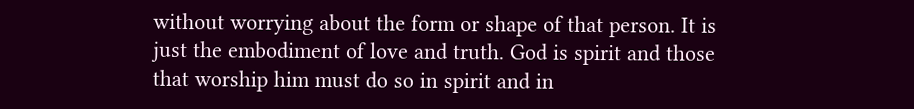without worrying about the form or shape of that person. It is just the embodiment of love and truth. God is spirit and those that worship him must do so in spirit and in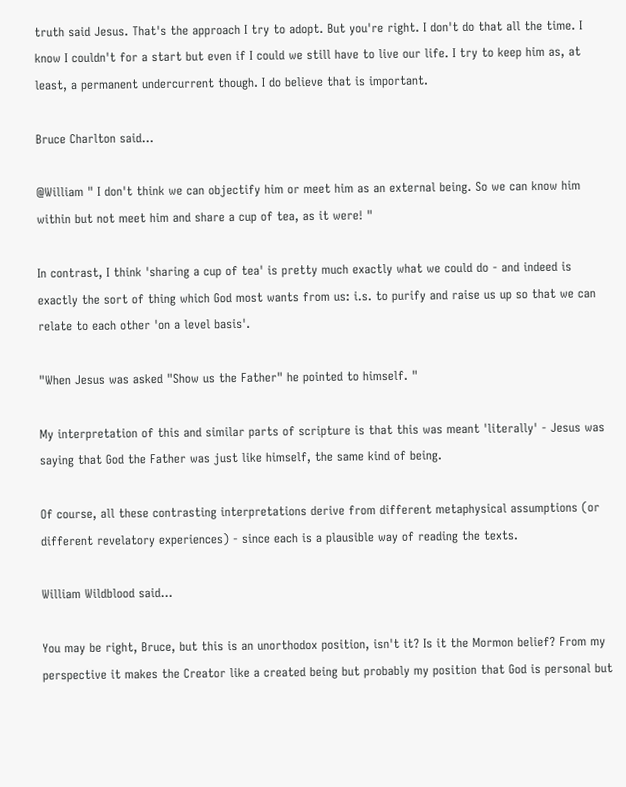truth said Jesus. That's the approach I try to adopt. But you're right. I don't do that all the time. I know I couldn't for a start but even if I could we still have to live our life. I try to keep him as, at least, a permanent undercurrent though. I do believe that is important.

Bruce Charlton said...

@William " I don't think we can objectify him or meet him as an external being. So we can know him within but not meet him and share a cup of tea, as it were! "

In contrast, I think 'sharing a cup of tea' is pretty much exactly what we could do - and indeed is exactly the sort of thing which God most wants from us: i.s. to purify and raise us up so that we can relate to each other 'on a level basis'.

"When Jesus was asked "Show us the Father" he pointed to himself. "

My interpretation of this and similar parts of scripture is that this was meant 'literally' - Jesus was saying that God the Father was just like himself, the same kind of being.

Of course, all these contrasting interpretations derive from different metaphysical assumptions (or different revelatory experiences) - since each is a plausible way of reading the texts.

William Wildblood said...

You may be right, Bruce, but this is an unorthodox position, isn't it? Is it the Mormon belief? From my perspective it makes the Creator like a created being but probably my position that God is personal but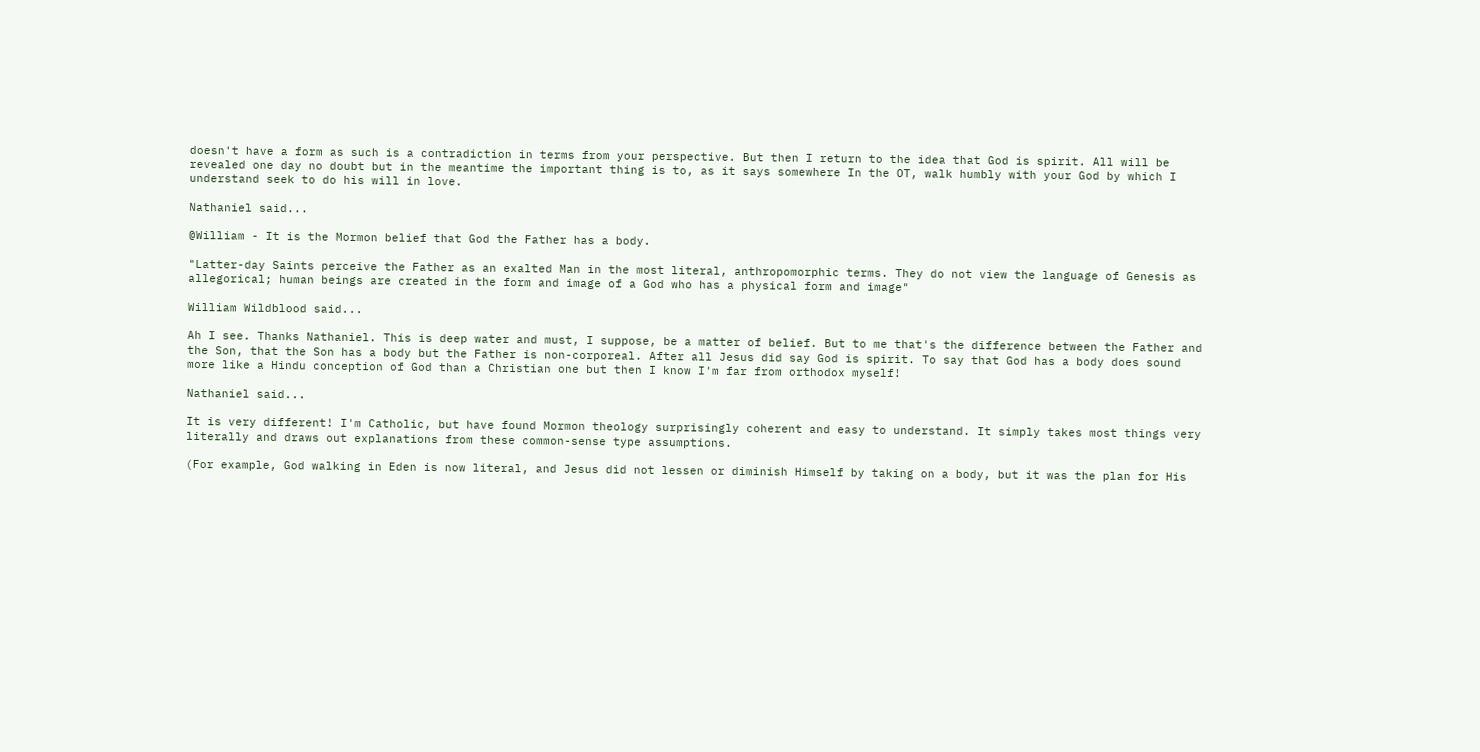doesn't have a form as such is a contradiction in terms from your perspective. But then I return to the idea that God is spirit. All will be revealed one day no doubt but in the meantime the important thing is to, as it says somewhere In the OT, walk humbly with your God by which I understand seek to do his will in love.

Nathaniel said...

@William - It is the Mormon belief that God the Father has a body.

"Latter-day Saints perceive the Father as an exalted Man in the most literal, anthropomorphic terms. They do not view the language of Genesis as allegorical; human beings are created in the form and image of a God who has a physical form and image"

William Wildblood said...

Ah I see. Thanks Nathaniel. This is deep water and must, I suppose, be a matter of belief. But to me that's the difference between the Father and the Son, that the Son has a body but the Father is non-corporeal. After all Jesus did say God is spirit. To say that God has a body does sound more like a Hindu conception of God than a Christian one but then I know I'm far from orthodox myself!

Nathaniel said...

It is very different! I'm Catholic, but have found Mormon theology surprisingly coherent and easy to understand. It simply takes most things very literally and draws out explanations from these common-sense type assumptions.

(For example, God walking in Eden is now literal, and Jesus did not lessen or diminish Himself by taking on a body, but it was the plan for His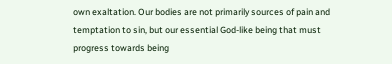own exaltation. Our bodies are not primarily sources of pain and temptation to sin, but our essential God-like being that must progress towards being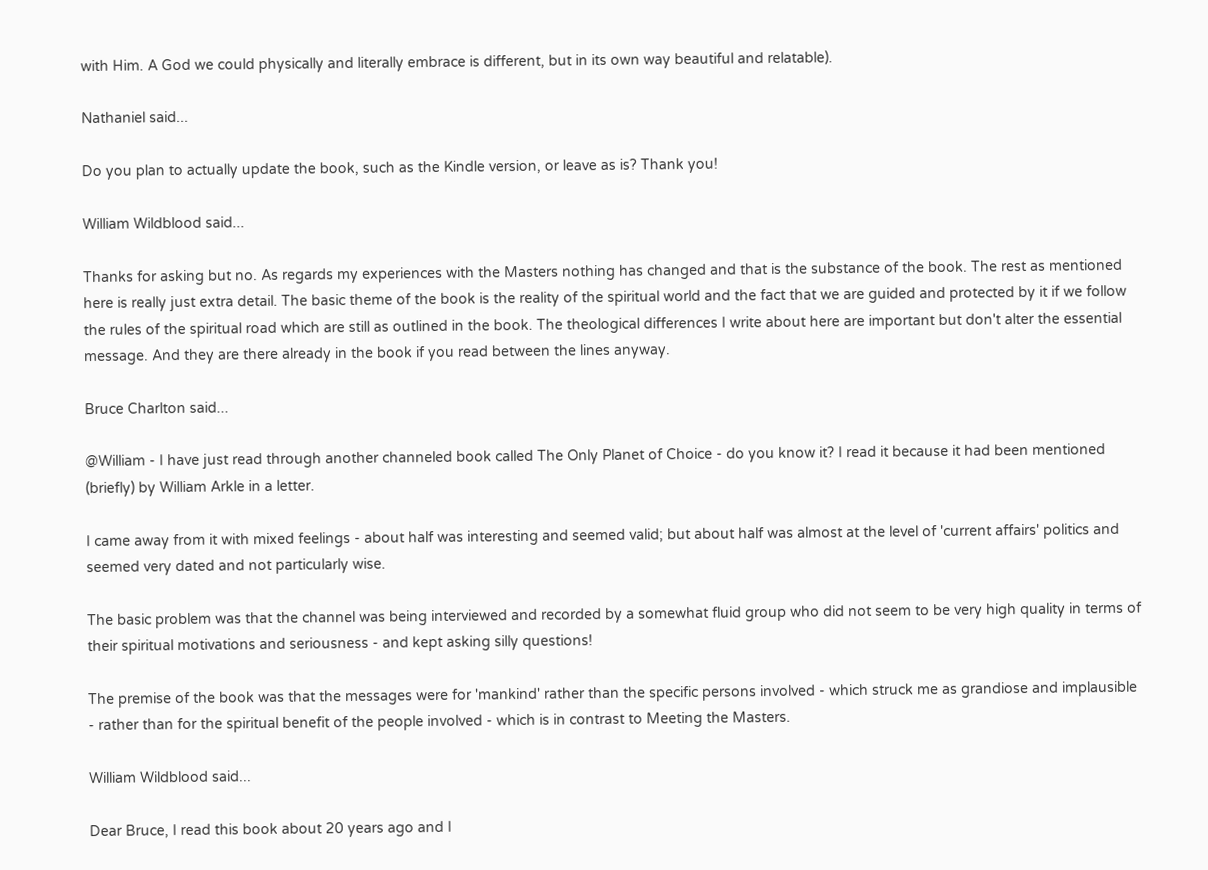with Him. A God we could physically and literally embrace is different, but in its own way beautiful and relatable).

Nathaniel said...

Do you plan to actually update the book, such as the Kindle version, or leave as is? Thank you!

William Wildblood said...

Thanks for asking but no. As regards my experiences with the Masters nothing has changed and that is the substance of the book. The rest as mentioned here is really just extra detail. The basic theme of the book is the reality of the spiritual world and the fact that we are guided and protected by it if we follow the rules of the spiritual road which are still as outlined in the book. The theological differences I write about here are important but don't alter the essential message. And they are there already in the book if you read between the lines anyway.

Bruce Charlton said...

@William - I have just read through another channeled book called The Only Planet of Choice - do you know it? I read it because it had been mentioned (briefly) by William Arkle in a letter.

I came away from it with mixed feelings - about half was interesting and seemed valid; but about half was almost at the level of 'current affairs' politics and seemed very dated and not particularly wise.

The basic problem was that the channel was being interviewed and recorded by a somewhat fluid group who did not seem to be very high quality in terms of their spiritual motivations and seriousness - and kept asking silly questions!

The premise of the book was that the messages were for 'mankind' rather than the specific persons involved - which struck me as grandiose and implausible - rather than for the spiritual benefit of the people involved - which is in contrast to Meeting the Masters.

William Wildblood said...

Dear Bruce, I read this book about 20 years ago and I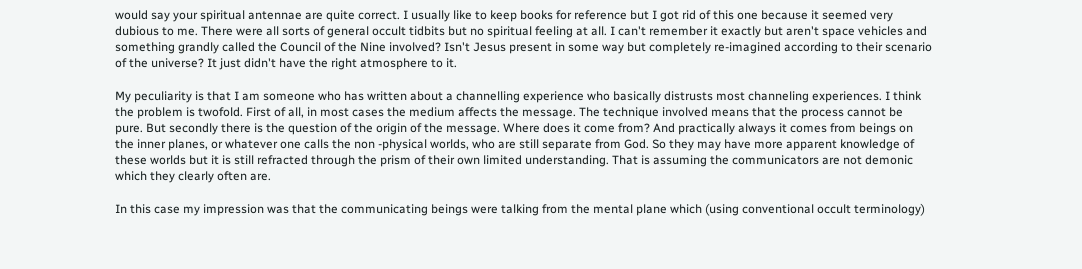would say your spiritual antennae are quite correct. I usually like to keep books for reference but I got rid of this one because it seemed very dubious to me. There were all sorts of general occult tidbits but no spiritual feeling at all. I can't remember it exactly but aren't space vehicles and something grandly called the Council of the Nine involved? Isn't Jesus present in some way but completely re-imagined according to their scenario of the universe? It just didn't have the right atmosphere to it.

My peculiarity is that I am someone who has written about a channelling experience who basically distrusts most channeling experiences. I think the problem is twofold. First of all, in most cases the medium affects the message. The technique involved means that the process cannot be pure. But secondly there is the question of the origin of the message. Where does it come from? And practically always it comes from beings on the inner planes, or whatever one calls the non -physical worlds, who are still separate from God. So they may have more apparent knowledge of these worlds but it is still refracted through the prism of their own limited understanding. That is assuming the communicators are not demonic which they clearly often are.

In this case my impression was that the communicating beings were talking from the mental plane which (using conventional occult terminology)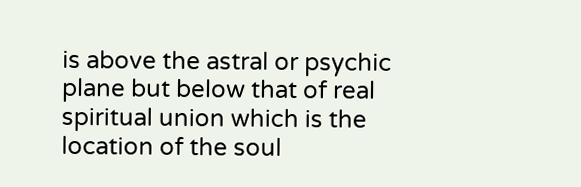is above the astral or psychic plane but below that of real spiritual union which is the location of the soul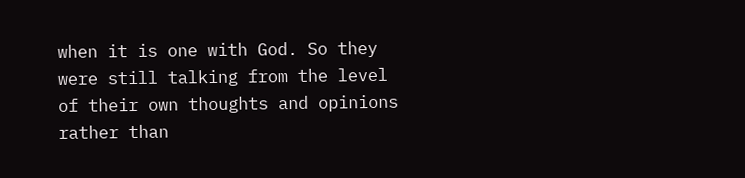when it is one with God. So they were still talking from the level of their own thoughts and opinions rather than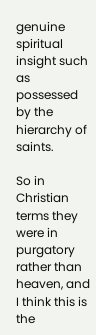genuine spiritual insight such as possessed by the hierarchy of saints.

So in Christian terms they were in purgatory rather than heaven, and I think this is the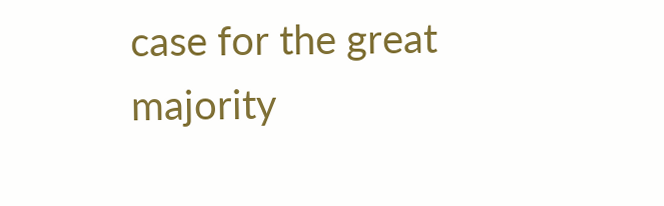case for the great majority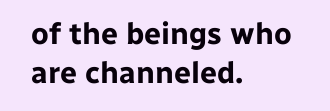of the beings who are channeled.